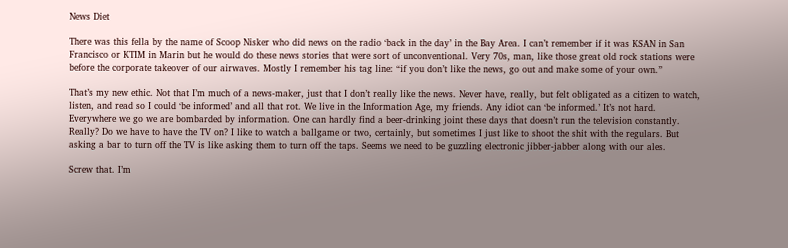News Diet

There was this fella by the name of Scoop Nisker who did news on the radio ‘back in the day’ in the Bay Area. I can’t remember if it was KSAN in San Francisco or KTIM in Marin but he would do these news stories that were sort of unconventional. Very 70s, man, like those great old rock stations were before the corporate takeover of our airwaves. Mostly I remember his tag line: “if you don’t like the news, go out and make some of your own.”

That’s my new ethic. Not that I’m much of a news-maker, just that I don’t really like the news. Never have, really, but felt obligated as a citizen to watch, listen, and read so I could ‘be informed’ and all that rot. We live in the Information Age, my friends. Any idiot can ‘be informed.’ It’s not hard. Everywhere we go we are bombarded by information. One can hardly find a beer-drinking joint these days that doesn’t run the television constantly. Really? Do we have to have the TV on? I like to watch a ballgame or two, certainly, but sometimes I just like to shoot the shit with the regulars. But asking a bar to turn off the TV is like asking them to turn off the taps. Seems we need to be guzzling electronic jibber-jabber along with our ales.

Screw that. I’m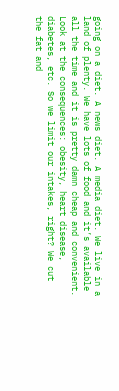going on a diet. A news diet. A media diet. We live in a land of plenty. We have lots of food and it’s available all the time and it is pretty damn cheap and convenient. Look at the consequences: obesity, heart disease, diabetes, etc. So we limit our intakes, right? We cut the fat and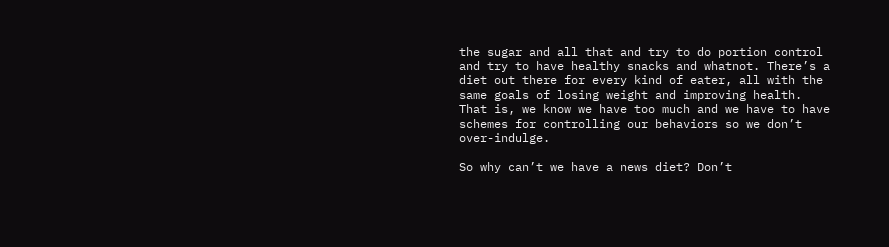the sugar and all that and try to do portion control and try to have healthy snacks and whatnot. There’s a diet out there for every kind of eater, all with the same goals of losing weight and improving health. That is, we know we have too much and we have to have schemes for controlling our behaviors so we don’t over-indulge.

So why can’t we have a news diet? Don’t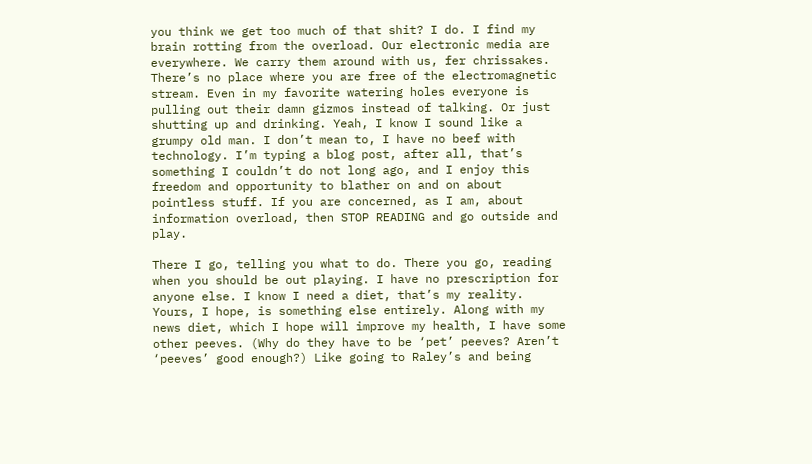you think we get too much of that shit? I do. I find my brain rotting from the overload. Our electronic media are everywhere. We carry them around with us, fer chrissakes. There’s no place where you are free of the electromagnetic stream. Even in my favorite watering holes everyone is pulling out their damn gizmos instead of talking. Or just shutting up and drinking. Yeah, I know I sound like a grumpy old man. I don’t mean to, I have no beef with technology. I’m typing a blog post, after all, that’s something I couldn’t do not long ago, and I enjoy this freedom and opportunity to blather on and on about pointless stuff. If you are concerned, as I am, about information overload, then STOP READING and go outside and play.

There I go, telling you what to do. There you go, reading when you should be out playing. I have no prescription for anyone else. I know I need a diet, that’s my reality. Yours, I hope, is something else entirely. Along with my news diet, which I hope will improve my health, I have some other peeves. (Why do they have to be ‘pet’ peeves? Aren’t ‘peeves’ good enough?) Like going to Raley’s and being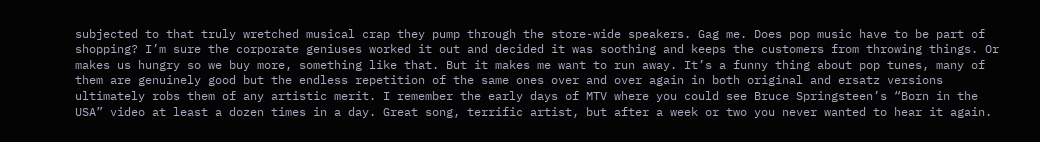subjected to that truly wretched musical crap they pump through the store-wide speakers. Gag me. Does pop music have to be part of shopping? I’m sure the corporate geniuses worked it out and decided it was soothing and keeps the customers from throwing things. Or makes us hungry so we buy more, something like that. But it makes me want to run away. It’s a funny thing about pop tunes, many of them are genuinely good but the endless repetition of the same ones over and over again in both original and ersatz versions ultimately robs them of any artistic merit. I remember the early days of MTV where you could see Bruce Springsteen’s “Born in the USA” video at least a dozen times in a day. Great song, terrific artist, but after a week or two you never wanted to hear it again.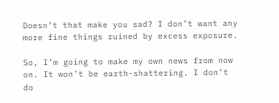Doesn’t that make you sad? I don’t want any more fine things ruined by excess exposure.

So, I’m going to make my own news from now on. It won’t be earth-shattering. I don’t do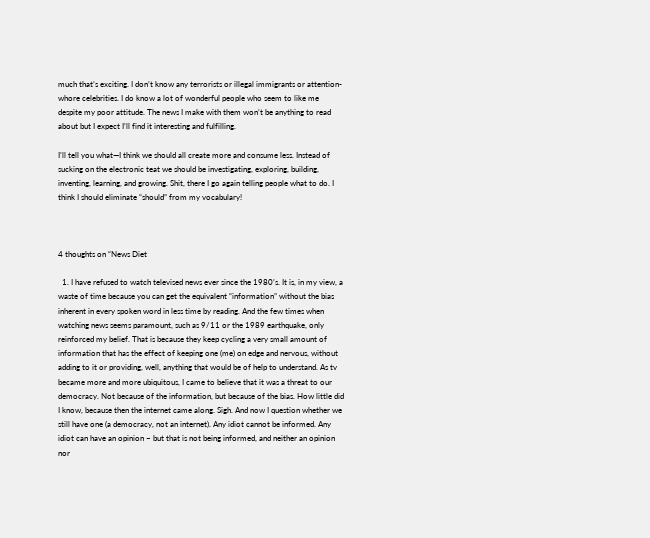much that’s exciting. I don’t know any terrorists or illegal immigrants or attention-whore celebrities. I do know a lot of wonderful people who seem to like me despite my poor attitude. The news I make with them won’t be anything to read about but I expect I’ll find it interesting and fulfilling.

I’ll tell you what—I think we should all create more and consume less. Instead of sucking on the electronic teat we should be investigating, exploring, building, inventing, learning, and growing. Shit, there I go again telling people what to do. I think I should eliminate “should” from my vocabulary!



4 thoughts on “News Diet

  1. I have refused to watch televised news ever since the 1980’s. It is, in my view, a waste of time because you can get the equivalent “information” without the bias inherent in every spoken word in less time by reading. And the few times when watching news seems paramount, such as 9/11 or the 1989 earthquake, only reinforced my belief. That is because they keep cycling a very small amount of information that has the effect of keeping one (me) on edge and nervous, without adding to it or providing, well, anything that would be of help to understand. As tv became more and more ubiquitous, I came to believe that it was a threat to our democracy. Not because of the information, but because of the bias. How little did I know, because then the internet came along. Sigh. And now I question whether we still have one (a democracy, not an internet). Any idiot cannot be informed. Any idiot can have an opinion – but that is not being informed, and neither an opinion nor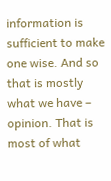information is sufficient to make one wise. And so that is mostly what we have – opinion. That is most of what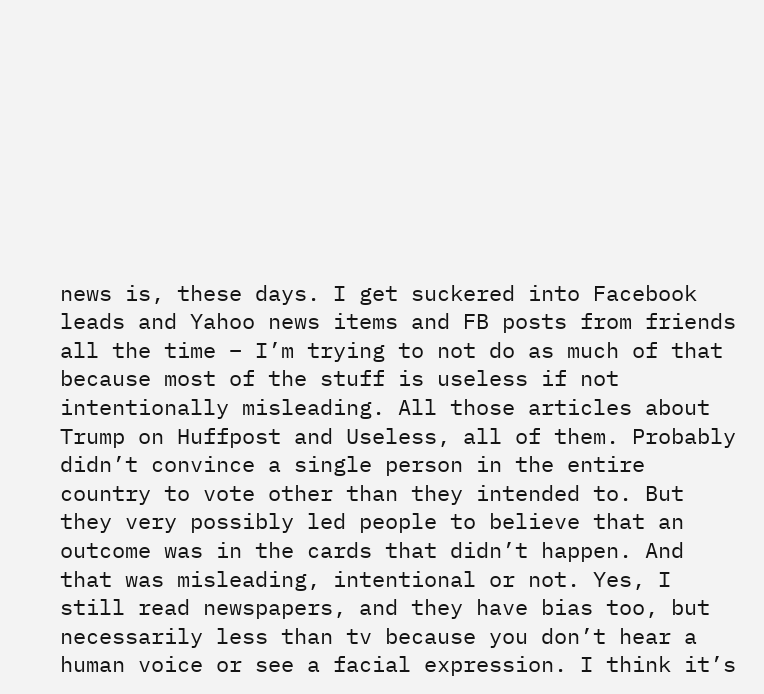news is, these days. I get suckered into Facebook leads and Yahoo news items and FB posts from friends all the time – I’m trying to not do as much of that because most of the stuff is useless if not intentionally misleading. All those articles about Trump on Huffpost and Useless, all of them. Probably didn’t convince a single person in the entire country to vote other than they intended to. But they very possibly led people to believe that an outcome was in the cards that didn’t happen. And that was misleading, intentional or not. Yes, I still read newspapers, and they have bias too, but necessarily less than tv because you don’t hear a human voice or see a facial expression. I think it’s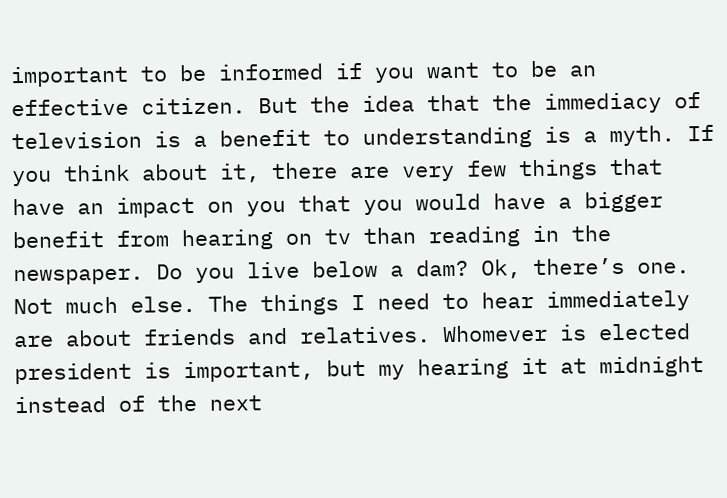important to be informed if you want to be an effective citizen. But the idea that the immediacy of television is a benefit to understanding is a myth. If you think about it, there are very few things that have an impact on you that you would have a bigger benefit from hearing on tv than reading in the newspaper. Do you live below a dam? Ok, there’s one. Not much else. The things I need to hear immediately are about friends and relatives. Whomever is elected president is important, but my hearing it at midnight instead of the next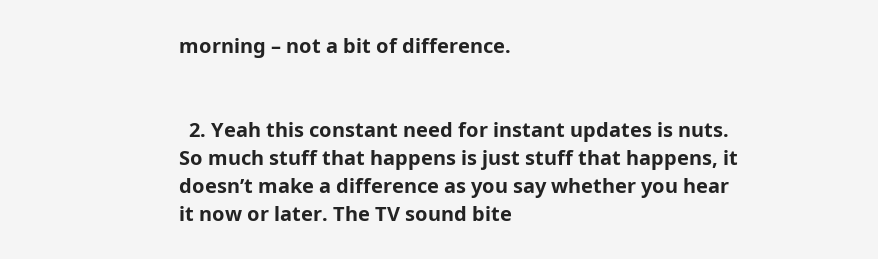morning – not a bit of difference.


  2. Yeah this constant need for instant updates is nuts. So much stuff that happens is just stuff that happens, it doesn’t make a difference as you say whether you hear it now or later. The TV sound bite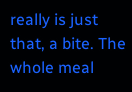really is just that, a bite. The whole meal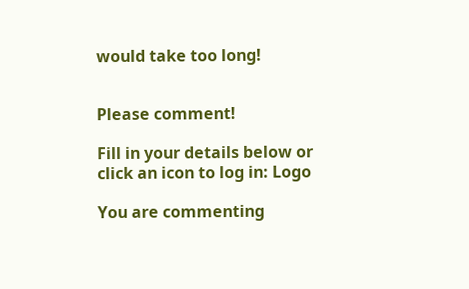would take too long!


Please comment!

Fill in your details below or click an icon to log in: Logo

You are commenting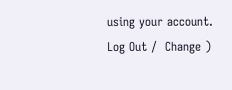using your account. Log Out /  Change )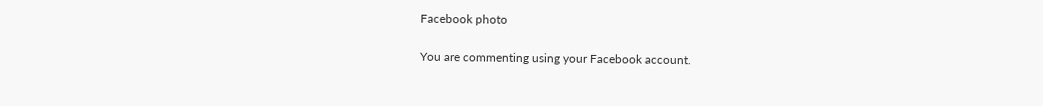Facebook photo

You are commenting using your Facebook account.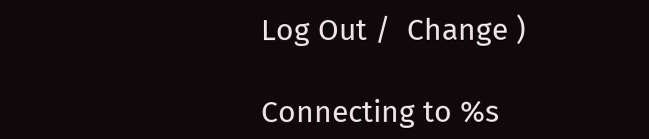Log Out /  Change )

Connecting to %s